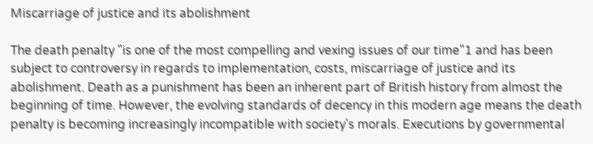Miscarriage of justice and its abolishment

The death penalty "is one of the most compelling and vexing issues of our time"1 and has been subject to controversy in regards to implementation, costs, miscarriage of justice and its abolishment. Death as a punishment has been an inherent part of British history from almost the beginning of time. However, the evolving standards of decency in this modern age means the death penalty is becoming increasingly incompatible with society's morals. Executions by governmental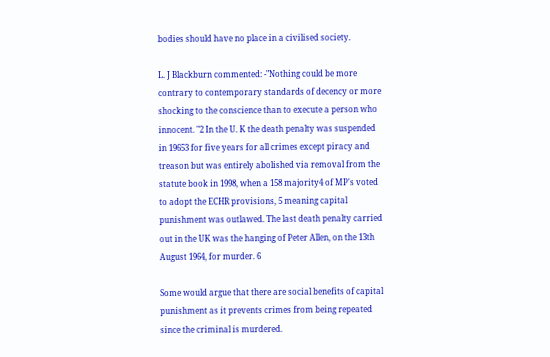bodies should have no place in a civilised society.

L. J Blackburn commented: -"Nothing could be more contrary to contemporary standards of decency or more shocking to the conscience than to execute a person who innocent. "2 In the U. K the death penalty was suspended in 19653 for five years for all crimes except piracy and treason but was entirely abolished via removal from the statute book in 1998, when a 158 majority4 of MP's voted to adopt the ECHR provisions, 5 meaning capital punishment was outlawed. The last death penalty carried out in the UK was the hanging of Peter Allen, on the 13th August 1964, for murder. 6

Some would argue that there are social benefits of capital punishment as it prevents crimes from being repeated since the criminal is murdered.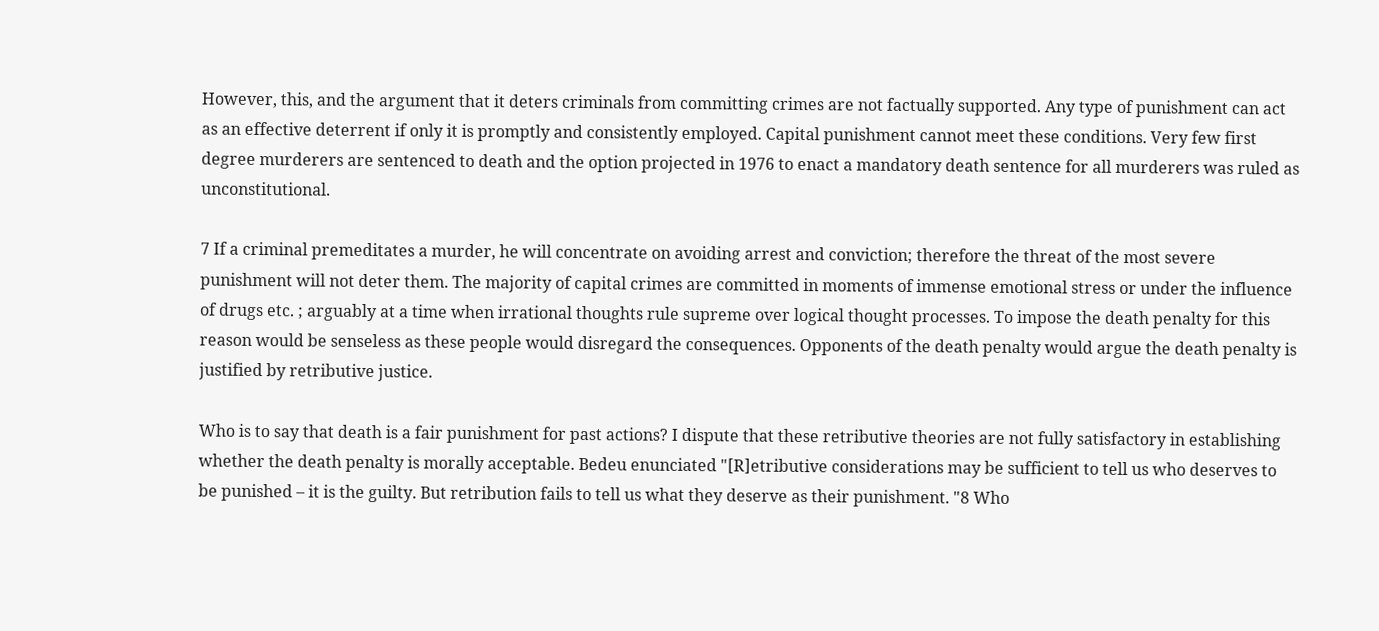However, this, and the argument that it deters criminals from committing crimes are not factually supported. Any type of punishment can act as an effective deterrent if only it is promptly and consistently employed. Capital punishment cannot meet these conditions. Very few first degree murderers are sentenced to death and the option projected in 1976 to enact a mandatory death sentence for all murderers was ruled as unconstitutional.

7 If a criminal premeditates a murder, he will concentrate on avoiding arrest and conviction; therefore the threat of the most severe punishment will not deter them. The majority of capital crimes are committed in moments of immense emotional stress or under the influence of drugs etc. ; arguably at a time when irrational thoughts rule supreme over logical thought processes. To impose the death penalty for this reason would be senseless as these people would disregard the consequences. Opponents of the death penalty would argue the death penalty is justified by retributive justice.

Who is to say that death is a fair punishment for past actions? I dispute that these retributive theories are not fully satisfactory in establishing whether the death penalty is morally acceptable. Bedeu enunciated "[R]etributive considerations may be sufficient to tell us who deserves to be punished – it is the guilty. But retribution fails to tell us what they deserve as their punishment. "8 Who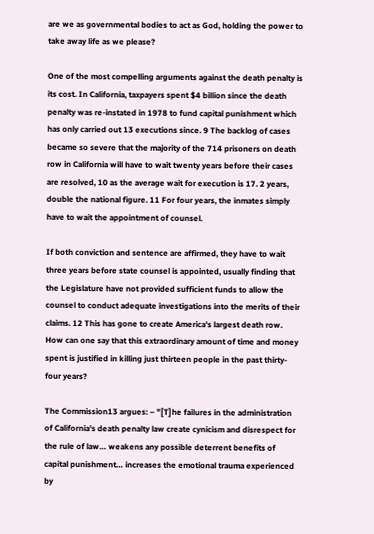are we as governmental bodies to act as God, holding the power to take away life as we please?

One of the most compelling arguments against the death penalty is its cost. In California, taxpayers spent $4 billion since the death penalty was re-instated in 1978 to fund capital punishment which has only carried out 13 executions since. 9 The backlog of cases became so severe that the majority of the 714 prisoners on death row in California will have to wait twenty years before their cases are resolved, 10 as the average wait for execution is 17. 2 years, double the national figure. 11 For four years, the inmates simply have to wait the appointment of counsel.

If both conviction and sentence are affirmed, they have to wait three years before state counsel is appointed, usually finding that the Legislature have not provided sufficient funds to allow the counsel to conduct adequate investigations into the merits of their claims. 12 This has gone to create America's largest death row. How can one say that this extraordinary amount of time and money spent is justified in killing just thirteen people in the past thirty-four years?

The Commission13 argues: – "[T]he failures in the administration of California's death penalty law create cynicism and disrespect for the rule of law… weakens any possible deterrent benefits of capital punishment… increases the emotional trauma experienced by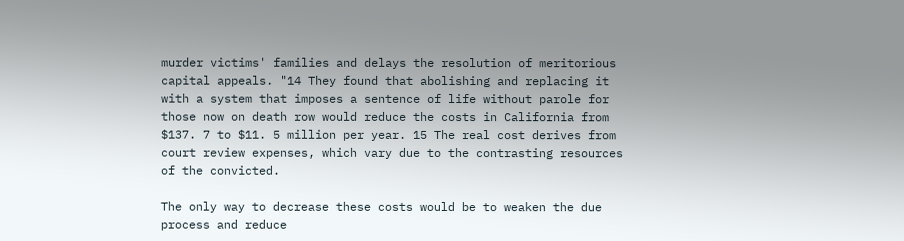murder victims' families and delays the resolution of meritorious capital appeals. "14 They found that abolishing and replacing it with a system that imposes a sentence of life without parole for those now on death row would reduce the costs in California from $137. 7 to $11. 5 million per year. 15 The real cost derives from court review expenses, which vary due to the contrasting resources of the convicted.

The only way to decrease these costs would be to weaken the due process and reduce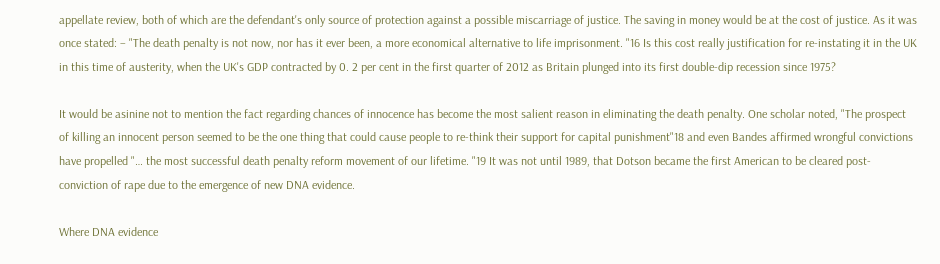appellate review, both of which are the defendant's only source of protection against a possible miscarriage of justice. The saving in money would be at the cost of justice. As it was once stated: – "The death penalty is not now, nor has it ever been, a more economical alternative to life imprisonment. "16 Is this cost really justification for re-instating it in the UK in this time of austerity, when the UK's GDP contracted by 0. 2 per cent in the first quarter of 2012 as Britain plunged into its first double-dip recession since 1975?

It would be asinine not to mention the fact regarding chances of innocence has become the most salient reason in eliminating the death penalty. One scholar noted, "The prospect of killing an innocent person seemed to be the one thing that could cause people to re-think their support for capital punishment"18 and even Bandes affirmed wrongful convictions have propelled "… the most successful death penalty reform movement of our lifetime. "19 It was not until 1989, that Dotson became the first American to be cleared post-conviction of rape due to the emergence of new DNA evidence.

Where DNA evidence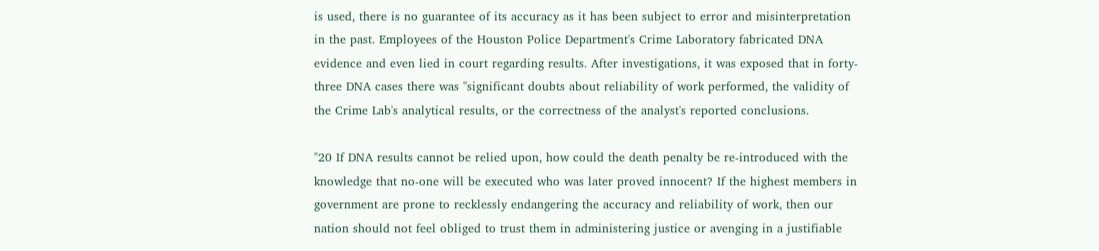is used, there is no guarantee of its accuracy as it has been subject to error and misinterpretation in the past. Employees of the Houston Police Department's Crime Laboratory fabricated DNA evidence and even lied in court regarding results. After investigations, it was exposed that in forty-three DNA cases there was "significant doubts about reliability of work performed, the validity of the Crime Lab's analytical results, or the correctness of the analyst's reported conclusions.

"20 If DNA results cannot be relied upon, how could the death penalty be re-introduced with the knowledge that no-one will be executed who was later proved innocent? If the highest members in government are prone to recklessly endangering the accuracy and reliability of work, then our nation should not feel obliged to trust them in administering justice or avenging in a justifiable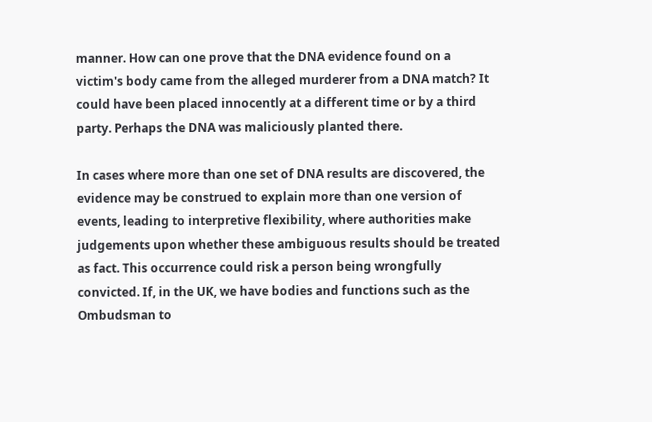manner. How can one prove that the DNA evidence found on a victim's body came from the alleged murderer from a DNA match? It could have been placed innocently at a different time or by a third party. Perhaps the DNA was maliciously planted there.

In cases where more than one set of DNA results are discovered, the evidence may be construed to explain more than one version of events, leading to interpretive flexibility, where authorities make judgements upon whether these ambiguous results should be treated as fact. This occurrence could risk a person being wrongfully convicted. If, in the UK, we have bodies and functions such as the Ombudsman to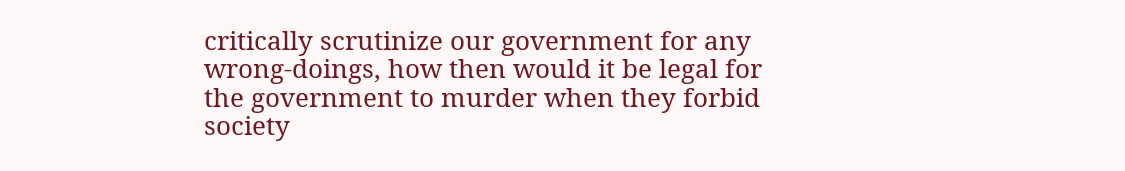critically scrutinize our government for any wrong-doings, how then would it be legal for the government to murder when they forbid society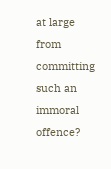at large from committing such an immoral offence?